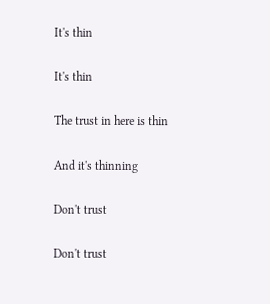It's thin

It's thin

The trust in here is thin

And it's thinning

Don't trust

Don't trust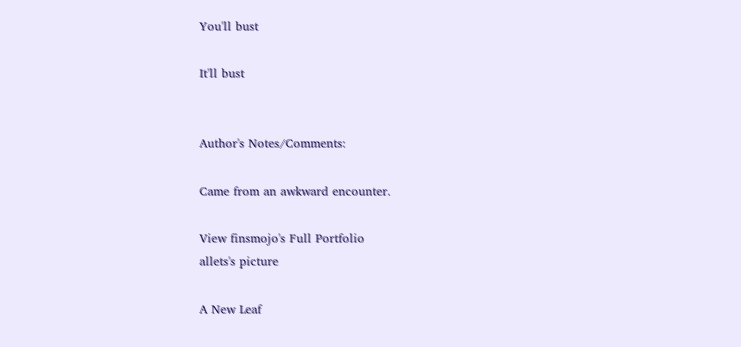You'll bust

It'll bust


Author's Notes/Comments:

Came from an awkward encounter.

View finsmojo's Full Portfolio
allets's picture

A New Leaf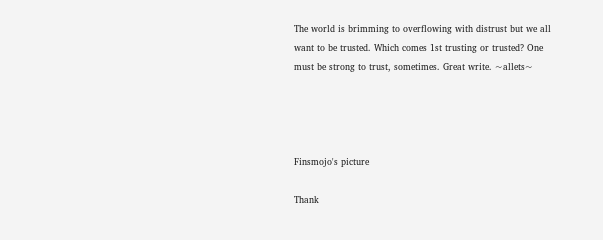The world is brimming to overflowing with distrust but we all want to be trusted. Which comes 1st trusting or trusted? One must be strong to trust, sometimes. Great write. ~allets~




Finsmojo's picture

Thank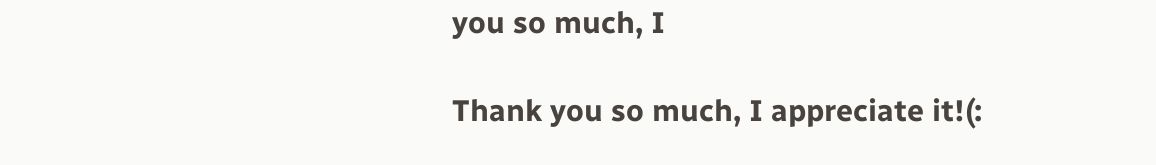you so much, I

Thank you so much, I appreciate it!(: